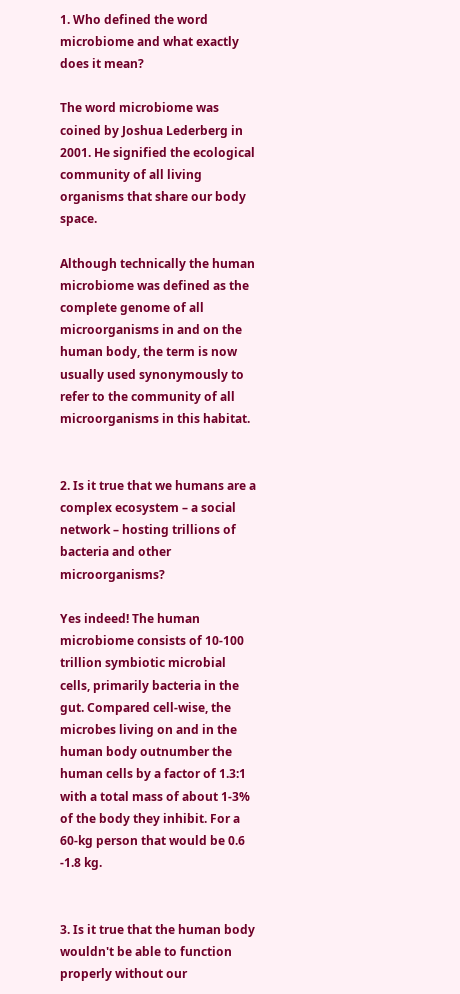1. Who defined the word microbiome and what exactly does it mean?

The word microbiome was coined by Joshua Lederberg in 2001. He signified the ecological community of all living organisms that share our body space.

Although technically the human microbiome was defined as the complete genome of all microorganisms in and on the human body, the term is now usually used synonymously to refer to the community of all microorganisms in this habitat.


2. Is it true that we humans are a complex ecosystem – a social network – hosting trillions of bacteria and other microorganisms?

Yes indeed! The human microbiome consists of 10-100 trillion symbiotic microbial cells, primarily bacteria in the gut. Compared cell-wise, the microbes living on and in the human body outnumber the human cells by a factor of 1.3:1 with a total mass of about 1-3% of the body they inhibit. For a 60-kg person that would be 0.6 -1.8 kg.


3. Is it true that the human body wouldn't be able to function properly without our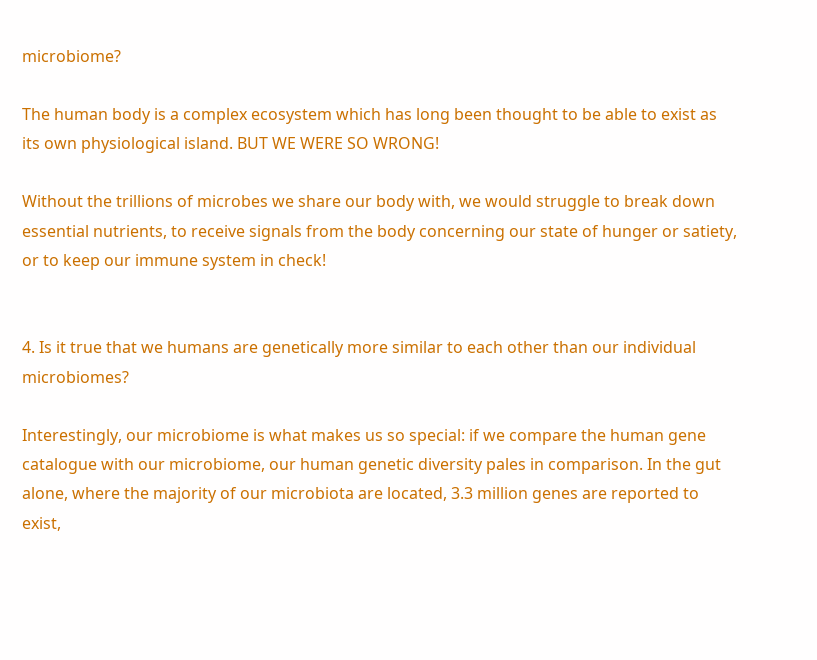microbiome?

The human body is a complex ecosystem which has long been thought to be able to exist as its own physiological island. BUT WE WERE SO WRONG!

Without the trillions of microbes we share our body with, we would struggle to break down essential nutrients, to receive signals from the body concerning our state of hunger or satiety, or to keep our immune system in check!


4. Is it true that we humans are genetically more similar to each other than our individual microbiomes?

Interestingly, our microbiome is what makes us so special: if we compare the human gene catalogue with our microbiome, our human genetic diversity pales in comparison. In the gut alone, where the majority of our microbiota are located, 3.3 million genes are reported to exist,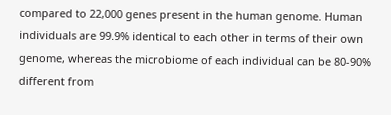compared to 22,000 genes present in the human genome. Human individuals are 99.9% identical to each other in terms of their own genome, whereas the microbiome of each individual can be 80-90% different from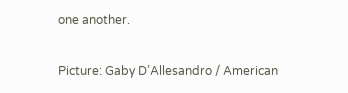one another.

Picture: Gaby D’Allesandro / American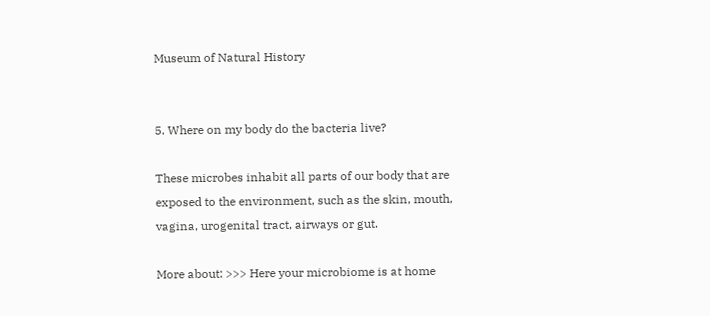Museum of Natural History


5. Where on my body do the bacteria live?

These microbes inhabit all parts of our body that are exposed to the environment, such as the skin, mouth, vagina, urogenital tract, airways or gut.

More about: >>> Here your microbiome is at home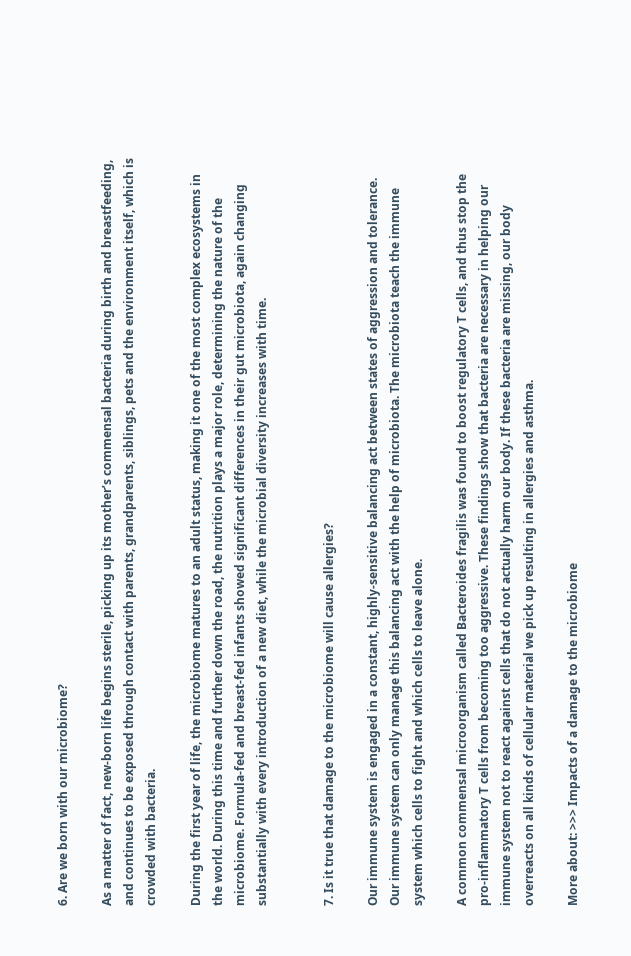6. Are we born with our microbiome?

As a matter of fact, new-born life begins sterile, picking up its mother’s commensal bacteria during birth and breastfeeding, and continues to be exposed through contact with parents, grandparents, siblings, pets and the environment itself, which is crowded with bacteria.

During the first year of life, the microbiome matures to an adult status, making it one of the most complex ecosystems in the world. During this time and further down the road, the nutrition plays a major role, determining the nature of the microbiome. Formula-fed and breast-fed infants showed significant differences in their gut microbiota, again changing substantially with every introduction of a new diet, while the microbial diversity increases with time.


7. Is it true that damage to the microbiome will cause allergies?

Our immune system is engaged in a constant, highly-sensitive balancing act between states of aggression and tolerance. Our immune system can only manage this balancing act with the help of microbiota. The microbiota teach the immune system which cells to fight and which cells to leave alone.

A common commensal microorganism called Bacteroides fragilis was found to boost regulatory T cells, and thus stop the pro-inflammatory T cells from becoming too aggressive. These findings show that bacteria are necessary in helping our immune system not to react against cells that do not actually harm our body. If these bacteria are missing, our body overreacts on all kinds of cellular material we pick up resulting in allergies and asthma.

More about: >>> Impacts of a damage to the microbiome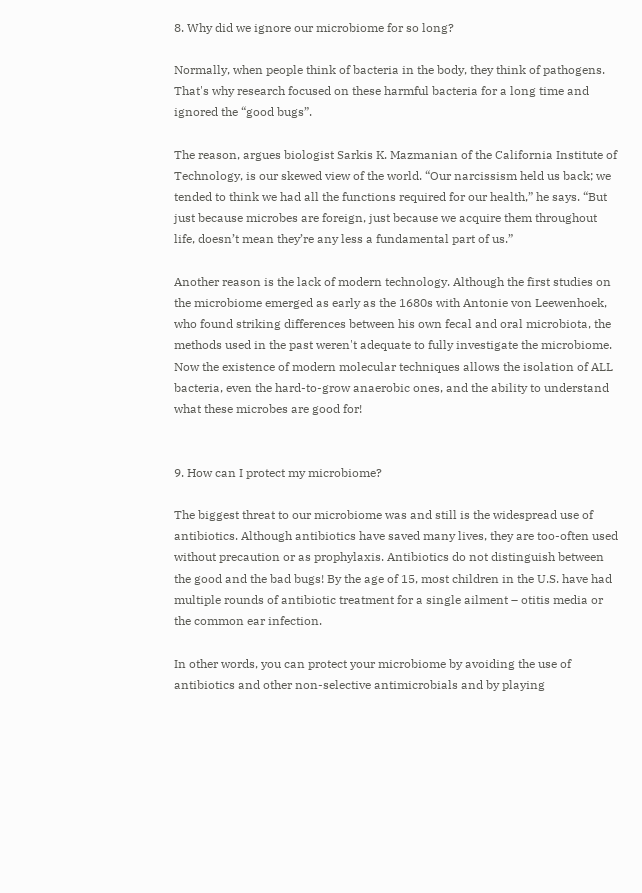8. Why did we ignore our microbiome for so long?

Normally, when people think of bacteria in the body, they think of pathogens. That's why research focused on these harmful bacteria for a long time and ignored the “good bugs”.

The reason, argues biologist Sarkis K. Mazmanian of the California Institute of Technology, is our skewed view of the world. “Our narcissism held us back; we tended to think we had all the functions required for our health,” he says. “But just because microbes are foreign, just because we acquire them throughout life, doesn’t mean they’re any less a fundamental part of us.”

Another reason is the lack of modern technology. Although the first studies on the microbiome emerged as early as the 1680s with Antonie von Leewenhoek, who found striking differences between his own fecal and oral microbiota, the methods used in the past weren't adequate to fully investigate the microbiome. Now the existence of modern molecular techniques allows the isolation of ALL bacteria, even the hard-to-grow anaerobic ones, and the ability to understand what these microbes are good for!


9. How can I protect my microbiome?

The biggest threat to our microbiome was and still is the widespread use of antibiotics. Although antibiotics have saved many lives, they are too-often used without precaution or as prophylaxis. Antibiotics do not distinguish between the good and the bad bugs! By the age of 15, most children in the U.S. have had multiple rounds of antibiotic treatment for a single ailment – otitis media or the common ear infection.

In other words, you can protect your microbiome by avoiding the use of antibiotics and other non-selective antimicrobials and by playing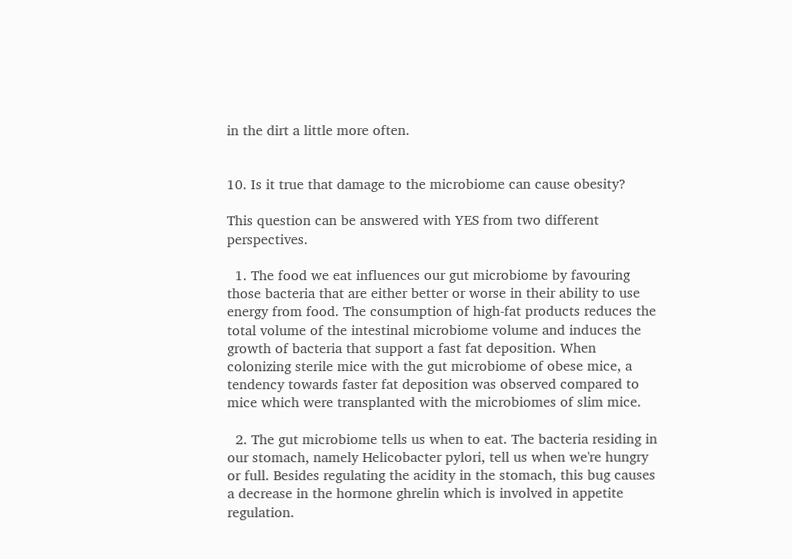in the dirt a little more often.


10. Is it true that damage to the microbiome can cause obesity?

This question can be answered with YES from two different perspectives.

  1. The food we eat influences our gut microbiome by favouring those bacteria that are either better or worse in their ability to use energy from food. The consumption of high-fat products reduces the total volume of the intestinal microbiome volume and induces the growth of bacteria that support a fast fat deposition. When colonizing sterile mice with the gut microbiome of obese mice, a tendency towards faster fat deposition was observed compared to mice which were transplanted with the microbiomes of slim mice.

  2. The gut microbiome tells us when to eat. The bacteria residing in our stomach, namely Helicobacter pylori, tell us when we're hungry or full. Besides regulating the acidity in the stomach, this bug causes a decrease in the hormone ghrelin which is involved in appetite regulation.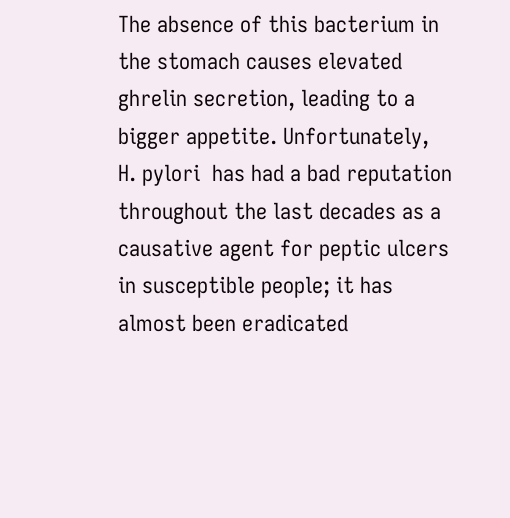The absence of this bacterium in the stomach causes elevated ghrelin secretion, leading to a bigger appetite. Unfortunately, H. pylori  has had a bad reputation throughout the last decades as a causative agent for peptic ulcers in susceptible people; it has almost been eradicated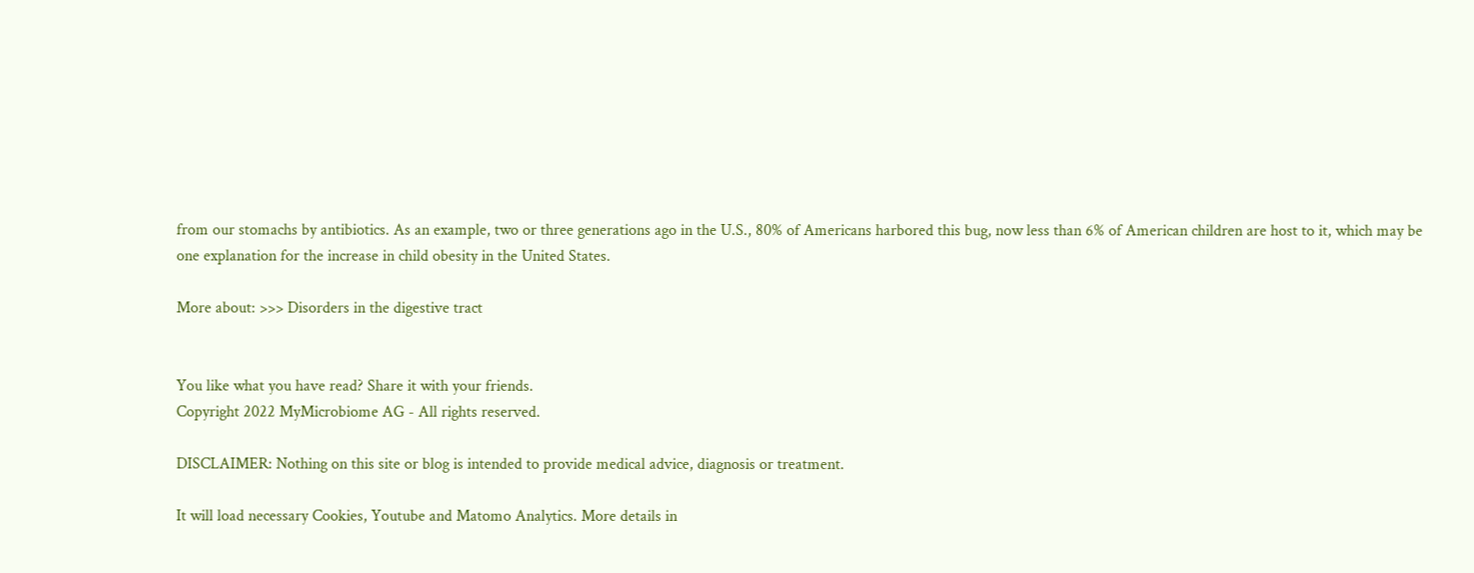from our stomachs by antibiotics. As an example, two or three generations ago in the U.S., 80% of Americans harbored this bug, now less than 6% of American children are host to it, which may be one explanation for the increase in child obesity in the United States.

More about: >>> Disorders in the digestive tract


You like what you have read? Share it with your friends.
Copyright 2022 MyMicrobiome AG - All rights reserved.

DISCLAIMER: Nothing on this site or blog is intended to provide medical advice, diagnosis or treatment.

It will load necessary Cookies, Youtube and Matomo Analytics. More details in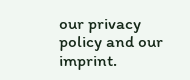our privacy policy and our imprint.